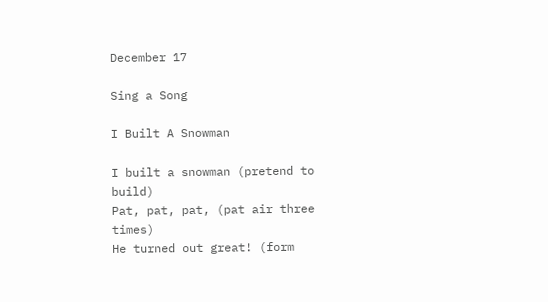December 17

Sing a Song

I Built A Snowman

I built a snowman (pretend to build)
Pat, pat, pat, (pat air three times)
He turned out great! (form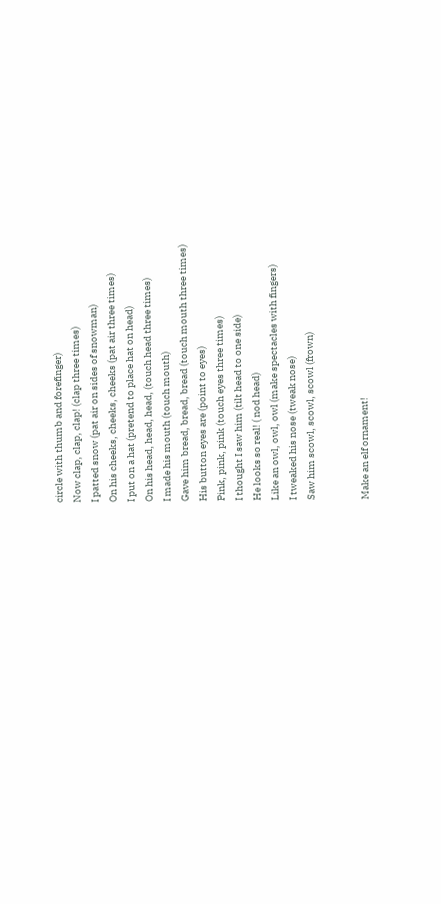circle with thumb and forefinger)
Now clap, clap, clap! (clap three times)
I patted snow (pat air on sides of snowman)
On his cheeks, cheeks, cheeks (pat air three times)
I put on a hat (pretend to place hat on head)
On his head, head, head, (touch head three times)
I made his mouth (touch mouth)
Gave him bread, bread, bread (touch mouth three times)
His button eyes are (point to eyes)
Pink, pink, pink (touch eyes three times)
I thought I saw him (tilt head to one side)
He looks so real! ( nod head)
Like an owl, owl, owl (make spectacles with fingers)
I tweaked his nose (tweak nose)
Saw him scowl, scowl, scowl (frown)


Make an elf ornament!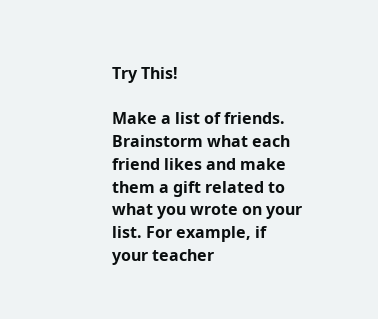Try This!

Make a list of friends. Brainstorm what each friend likes and make them a gift related to what you wrote on your list. For example, if your teacher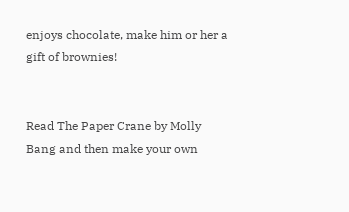enjoys chocolate, make him or her a gift of brownies!


Read The Paper Crane by Molly Bang and then make your own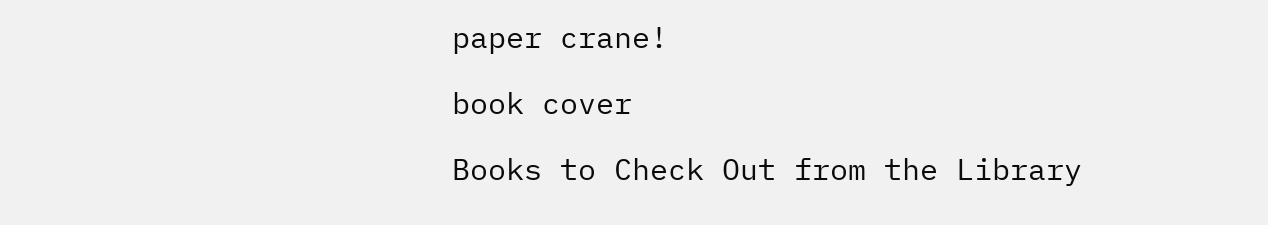paper crane!

book cover

Books to Check Out from the Library